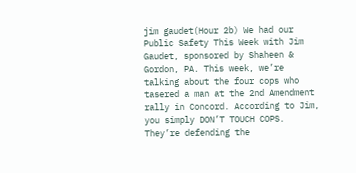jim gaudet(Hour 2b) We had our Public Safety This Week with Jim Gaudet, sponsored by Shaheen & Gordon, PA. This week, we’re talking about the four cops who tasered a man at the 2nd Amendment rally in Concord. According to Jim, you simply DON’T TOUCH COPS. They’re defending the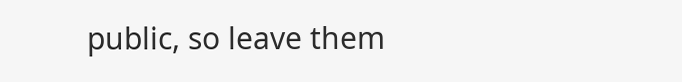public, so leave them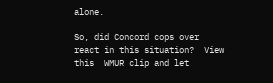alone.

So, did Concord cops over react in this situation?  View this  WMUR clip and let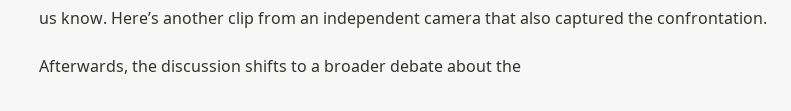us know. Here’s another clip from an independent camera that also captured the confrontation.

Afterwards, the discussion shifts to a broader debate about the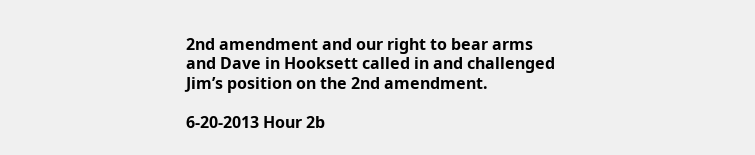2nd amendment and our right to bear arms and Dave in Hooksett called in and challenged Jim’s position on the 2nd amendment.

6-20-2013 Hour 2b